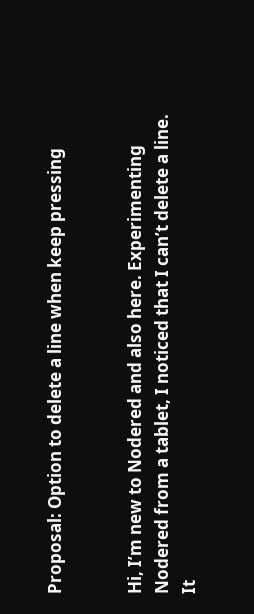Proposal: Option to delete a line when keep pressing


Hi, I’m new to Nodered and also here. Experimenting Nodered from a tablet, I noticed that I can’t delete a line.
It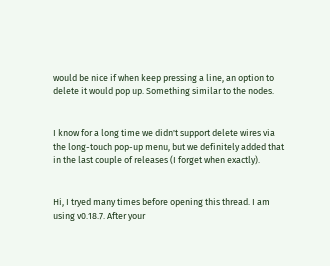would be nice if when keep pressing a line, an option to delete it would pop up. Something similar to the nodes.


I know for a long time we didn't support delete wires via the long-touch pop-up menu, but we definitely added that in the last couple of releases (I forget when exactly).


Hi, I tryed many times before opening this thread. I am using v0.18.7. After your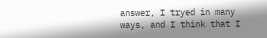answer, I tryed in many ways, and I think that I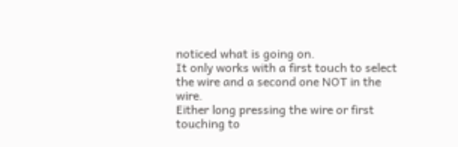noticed what is going on.
It only works with a first touch to select the wire and a second one NOT in the wire.
Either long pressing the wire or first touching to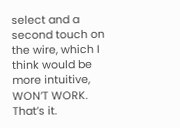select and a second touch on the wire, which I think would be more intuitive, WON’T WORK.
That’s it.